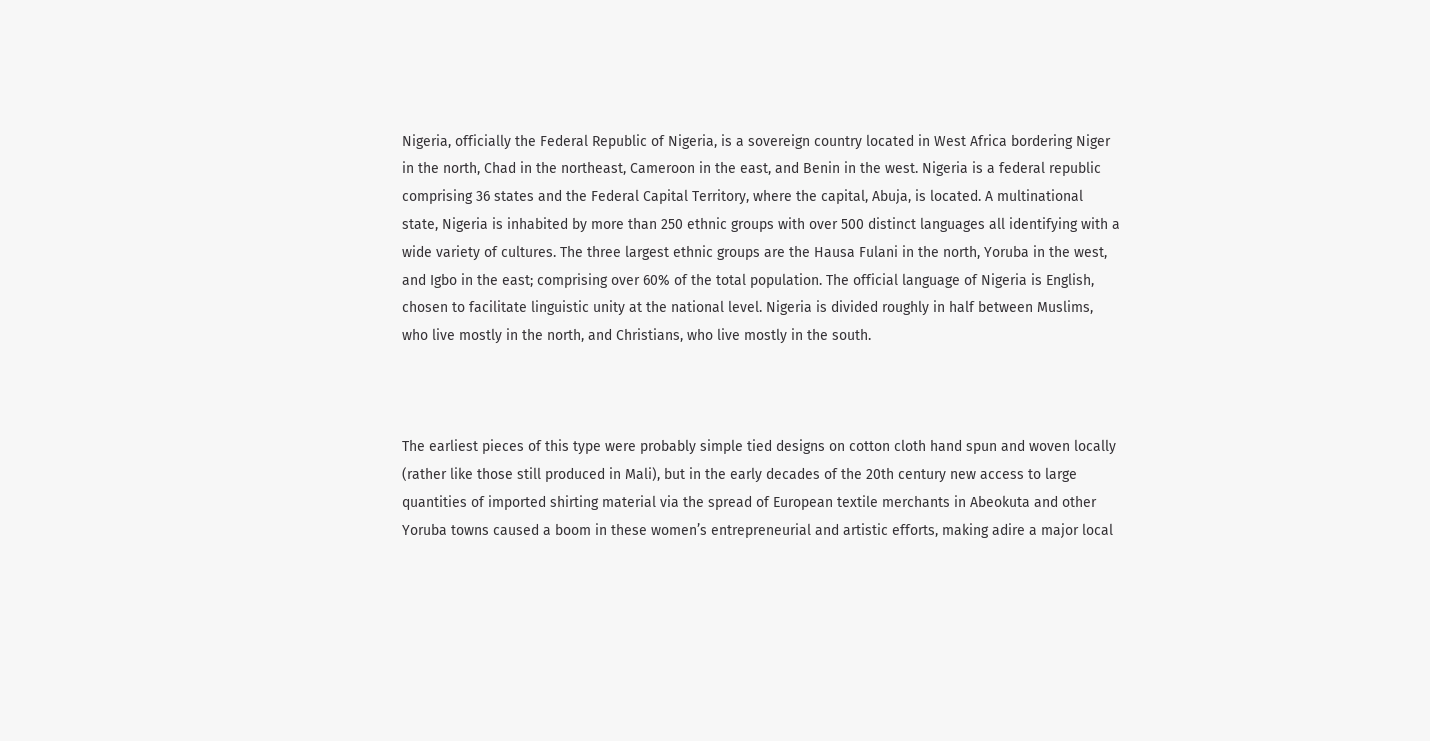Nigeria, officially the Federal Republic of Nigeria, is a sovereign country located in West Africa bordering Niger in the north, Chad in the northeast, Cameroon in the east, and Benin in the west. Nigeria is a federal republic comprising 36 states and the Federal Capital Territory, where the capital, Abuja, is located. A multinational state, Nigeria is inhabited by more than 250 ethnic groups with over 500 distinct languages all identifying with a wide variety of cultures. The three largest ethnic groups are the Hausa Fulani in the north, Yoruba in the west, and Igbo in the east; comprising over 60% of the total population. The official language of Nigeria is English, chosen to facilitate linguistic unity at the national level. Nigeria is divided roughly in half between Muslims, who live mostly in the north, and Christians, who live mostly in the south.



The earliest pieces of this type were probably simple tied designs on cotton cloth hand spun and woven locally (rather like those still produced in Mali), but in the early decades of the 20th century new access to large quantities of imported shirting material via the spread of European textile merchants in Abeokuta and other Yoruba towns caused a boom in these women’s entrepreneurial and artistic efforts, making adire a major local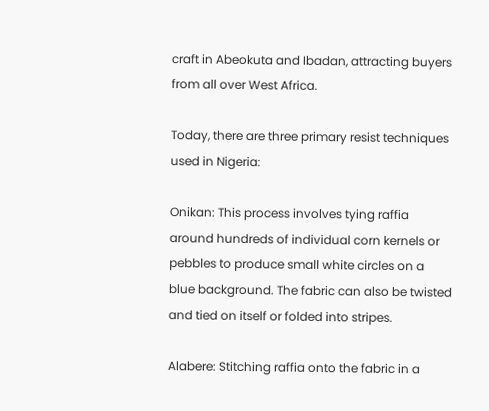craft in Abeokuta and Ibadan, attracting buyers from all over West Africa.

Today, there are three primary resist techniques used in Nigeria:

Onikan: This process involves tying raffia around hundreds of individual corn kernels or pebbles to produce small white circles on a blue background. The fabric can also be twisted and tied on itself or folded into stripes.

Alabere: Stitching raffia onto the fabric in a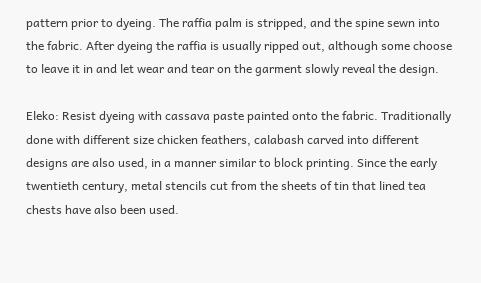pattern prior to dyeing. The raffia palm is stripped, and the spine sewn into the fabric. After dyeing the raffia is usually ripped out, although some choose to leave it in and let wear and tear on the garment slowly reveal the design.

Eleko: Resist dyeing with cassava paste painted onto the fabric. Traditionally done with different size chicken feathers, calabash carved into different designs are also used, in a manner similar to block printing. Since the early twentieth century, metal stencils cut from the sheets of tin that lined tea chests have also been used.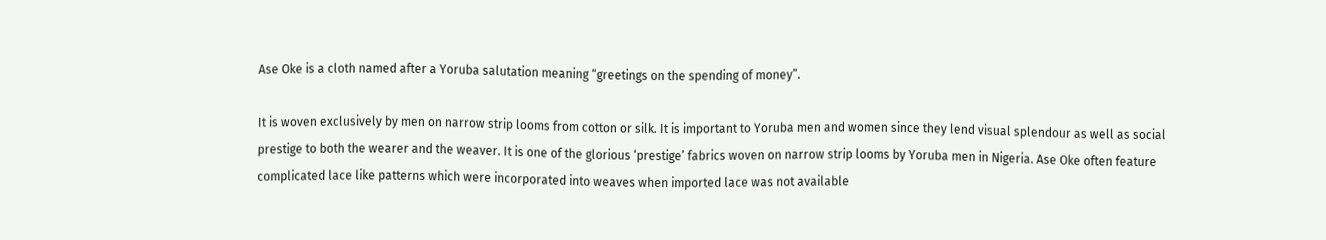Ase Oke is a cloth named after a Yoruba salutation meaning “greetings on the spending of money”.

It is woven exclusively by men on narrow strip looms from cotton or silk. It is important to Yoruba men and women since they lend visual splendour as well as social prestige to both the wearer and the weaver. It is one of the glorious ‘prestige’ fabrics woven on narrow strip looms by Yoruba men in Nigeria. Ase Oke often feature complicated lace like patterns which were incorporated into weaves when imported lace was not available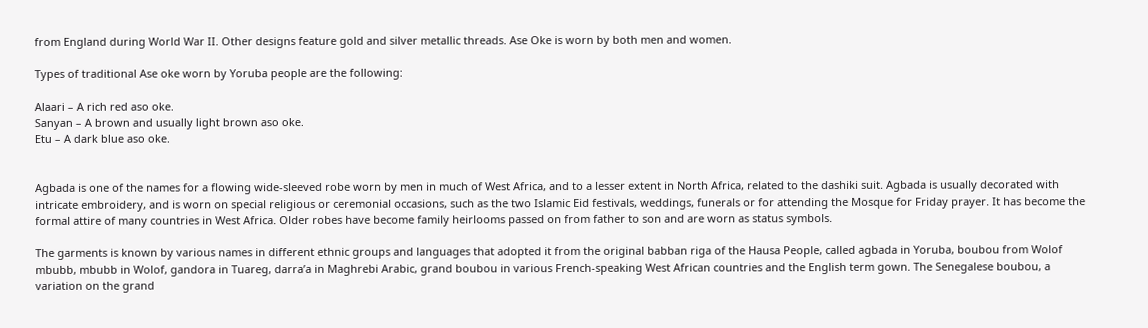from England during World War II. Other designs feature gold and silver metallic threads. Ase Oke is worn by both men and women.

Types of traditional Ase oke worn by Yoruba people are the following:

Alaari – A rich red aso oke.
Sanyan – A brown and usually light brown aso oke.
Etu – A dark blue aso oke.


Agbada is one of the names for a flowing wide-sleeved robe worn by men in much of West Africa, and to a lesser extent in North Africa, related to the dashiki suit. Agbada is usually decorated with intricate embroidery, and is worn on special religious or ceremonial occasions, such as the two Islamic Eid festivals, weddings, funerals or for attending the Mosque for Friday prayer. It has become the formal attire of many countries in West Africa. Older robes have become family heirlooms passed on from father to son and are worn as status symbols.

The garments is known by various names in different ethnic groups and languages that adopted it from the original babban riga of the Hausa People, called agbada in Yoruba, boubou from Wolof mbubb, mbubb in Wolof, gandora in Tuareg, darra’a in Maghrebi Arabic, grand boubou in various French-speaking West African countries and the English term gown. The Senegalese boubou, a variation on the grand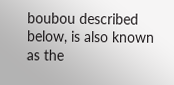boubou described below, is also known as the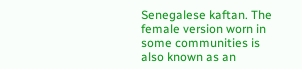Senegalese kaftan. The female version worn in some communities is also known as an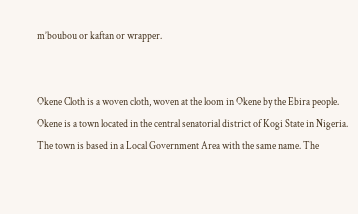m’boubou or kaftan or wrapper.


Okene Cloth is a woven cloth, woven at the loom in Okene by the Ebira people. Okene is a town located in the central senatorial district of Kogi State in Nigeria. The town is based in a Local Government Area with the same name. The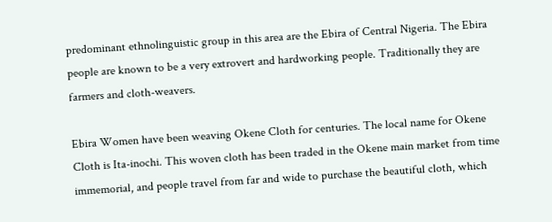predominant ethnolinguistic group in this area are the Ebira of Central Nigeria. The Ebira people are known to be a very extrovert and hardworking people. Traditionally they are farmers and cloth-weavers.

Ebira Women have been weaving Okene Cloth for centuries. The local name for Okene Cloth is Ita-inochi. This woven cloth has been traded in the Okene main market from time immemorial, and people travel from far and wide to purchase the beautiful cloth, which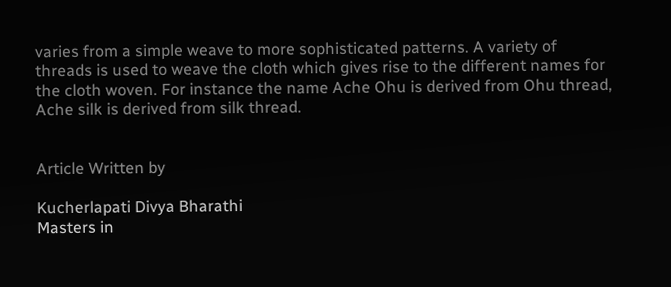varies from a simple weave to more sophisticated patterns. A variety of threads is used to weave the cloth which gives rise to the different names for the cloth woven. For instance the name Ache Ohu is derived from Ohu thread, Ache silk is derived from silk thread.


Article Written by

Kucherlapati Divya Bharathi
Masters in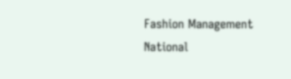Fashion Management
National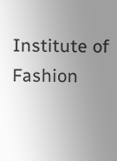Institute of Fashion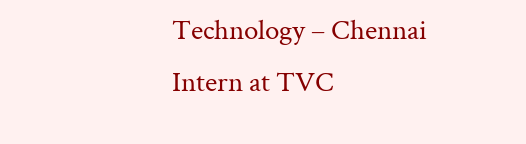Technology – Chennai
Intern at TVC